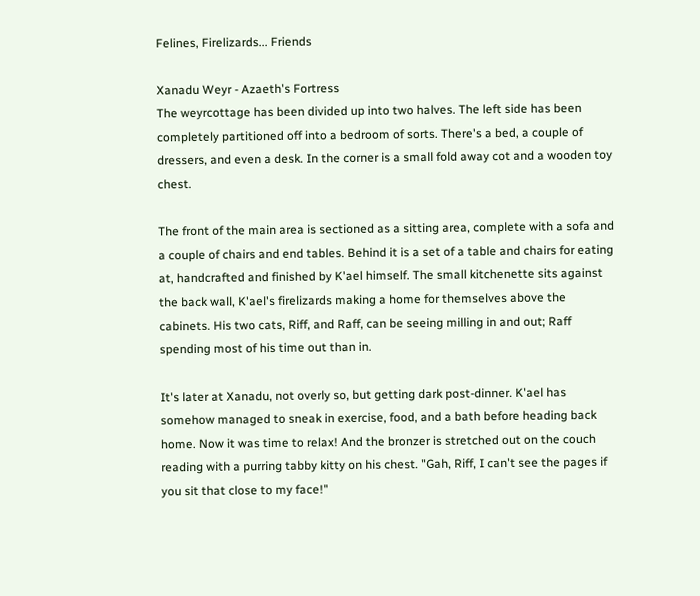Felines, Firelizards... Friends

Xanadu Weyr - Azaeth's Fortress
The weyrcottage has been divided up into two halves. The left side has been completely partitioned off into a bedroom of sorts. There's a bed, a couple of dressers, and even a desk. In the corner is a small fold away cot and a wooden toy chest.

The front of the main area is sectioned as a sitting area, complete with a sofa and a couple of chairs and end tables. Behind it is a set of a table and chairs for eating at, handcrafted and finished by K'ael himself. The small kitchenette sits against the back wall, K'ael's firelizards making a home for themselves above the cabinets. His two cats, Riff, and Raff, can be seeing milling in and out; Raff spending most of his time out than in.

It's later at Xanadu, not overly so, but getting dark post-dinner. K'ael has somehow managed to sneak in exercise, food, and a bath before heading back home. Now it was time to relax! And the bronzer is stretched out on the couch reading with a purring tabby kitty on his chest. "Gah, Riff, I can't see the pages if you sit that close to my face!"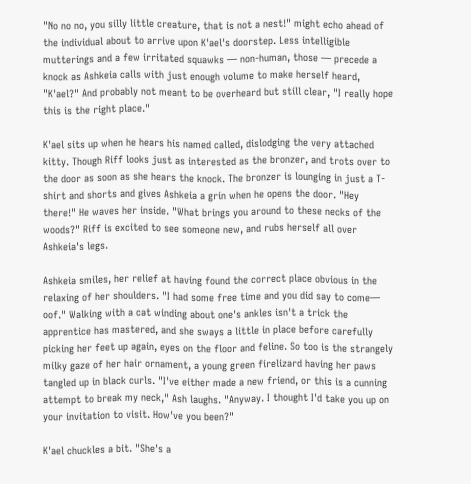"No no no, you silly little creature, that is not a nest!" might echo ahead of the individual about to arrive upon K'ael's doorstep. Less intelligible mutterings and a few irritated squawks — non-human, those — precede a knock as Ashkeia calls with just enough volume to make herself heard, "K'ael?" And probably not meant to be overheard but still clear, "I really hope this is the right place."

K'ael sits up when he hears his named called, dislodging the very attached kitty. Though Riff looks just as interested as the bronzer, and trots over to the door as soon as she hears the knock. The bronzer is lounging in just a T-shirt and shorts and gives Ashkeia a grin when he opens the door. "Hey there!" He waves her inside. "What brings you around to these necks of the woods?" Riff is excited to see someone new, and rubs herself all over Ashkeia's legs.

Ashkeia smiles, her relief at having found the correct place obvious in the relaxing of her shoulders. "I had some free time and you did say to come— oof." Walking with a cat winding about one's ankles isn't a trick the apprentice has mastered, and she sways a little in place before carefully picking her feet up again, eyes on the floor and feline. So too is the strangely milky gaze of her hair ornament, a young green firelizard having her paws tangled up in black curls. "I've either made a new friend, or this is a cunning attempt to break my neck," Ash laughs. "Anyway. I thought I'd take you up on your invitation to visit. How've you been?"

K'ael chuckles a bit. "She's a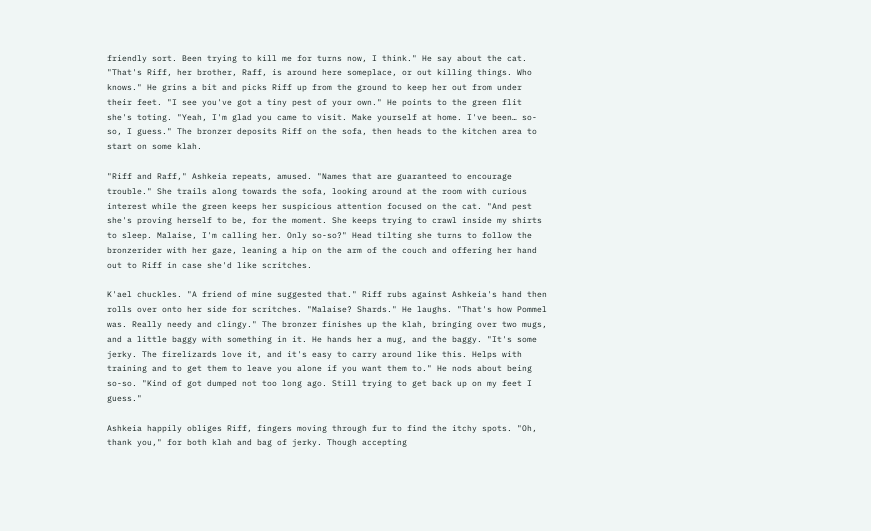friendly sort. Been trying to kill me for turns now, I think." He say about the cat. "That's Riff, her brother, Raff, is around here someplace, or out killing things. Who knows." He grins a bit and picks Riff up from the ground to keep her out from under their feet. "I see you've got a tiny pest of your own." He points to the green flit she's toting. "Yeah, I'm glad you came to visit. Make yourself at home. I've been… so-so, I guess." The bronzer deposits Riff on the sofa, then heads to the kitchen area to start on some klah.

"Riff and Raff," Ashkeia repeats, amused. "Names that are guaranteed to encourage trouble." She trails along towards the sofa, looking around at the room with curious interest while the green keeps her suspicious attention focused on the cat. "And pest she's proving herself to be, for the moment. She keeps trying to crawl inside my shirts to sleep. Malaise, I'm calling her. Only so-so?" Head tilting she turns to follow the bronzerider with her gaze, leaning a hip on the arm of the couch and offering her hand out to Riff in case she'd like scritches.

K'ael chuckles. "A friend of mine suggested that." Riff rubs against Ashkeia's hand then rolls over onto her side for scritches. "Malaise? Shards." He laughs. "That's how Pommel was. Really needy and clingy." The bronzer finishes up the klah, bringing over two mugs, and a little baggy with something in it. He hands her a mug, and the baggy. "It's some jerky. The firelizards love it, and it's easy to carry around like this. Helps with training and to get them to leave you alone if you want them to." He nods about being so-so. "Kind of got dumped not too long ago. Still trying to get back up on my feet I guess."

Ashkeia happily obliges Riff, fingers moving through fur to find the itchy spots. "Oh, thank you," for both klah and bag of jerky. Though accepting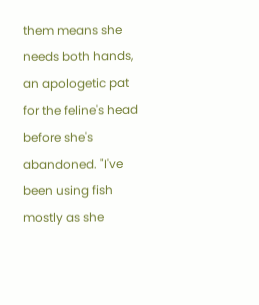them means she needs both hands, an apologetic pat for the feline's head before she's abandoned. "I've been using fish mostly as she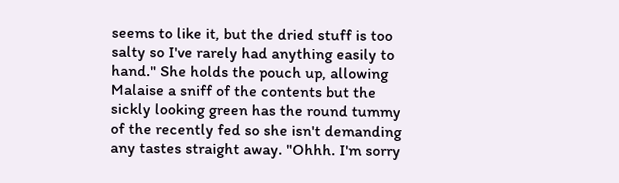seems to like it, but the dried stuff is too salty so I've rarely had anything easily to hand." She holds the pouch up, allowing Malaise a sniff of the contents but the sickly looking green has the round tummy of the recently fed so she isn't demanding any tastes straight away. "Ohhh. I'm sorry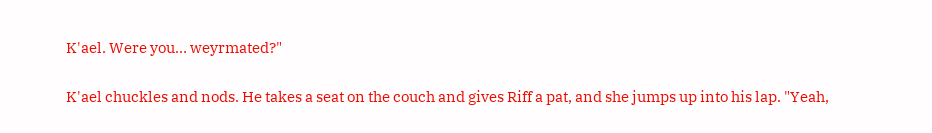K'ael. Were you… weyrmated?"

K'ael chuckles and nods. He takes a seat on the couch and gives Riff a pat, and she jumps up into his lap. "Yeah,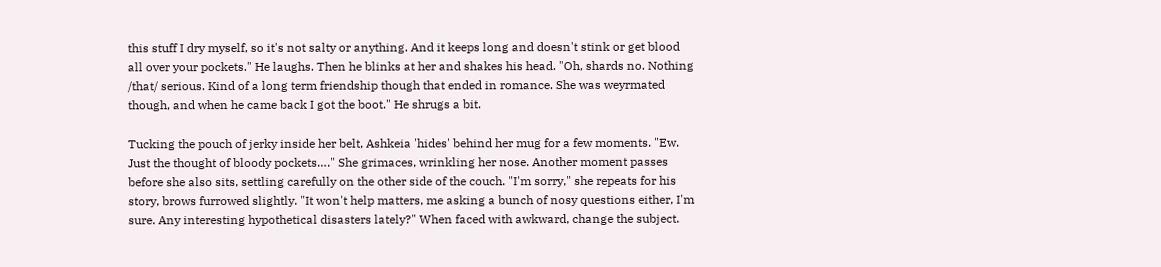this stuff I dry myself, so it's not salty or anything. And it keeps long and doesn't stink or get blood all over your pockets." He laughs. Then he blinks at her and shakes his head. "Oh, shards no. Nothing /that/ serious. Kind of a long term friendship though that ended in romance. She was weyrmated though, and when he came back I got the boot." He shrugs a bit.

Tucking the pouch of jerky inside her belt, Ashkeia 'hides' behind her mug for a few moments. "Ew. Just the thought of bloody pockets…." She grimaces, wrinkling her nose. Another moment passes before she also sits, settling carefully on the other side of the couch. "I'm sorry," she repeats for his story, brows furrowed slightly. "It won't help matters, me asking a bunch of nosy questions either, I'm sure. Any interesting hypothetical disasters lately?" When faced with awkward, change the subject.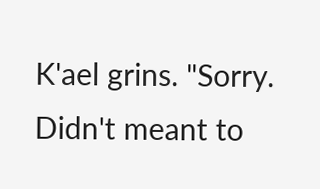K'ael grins. "Sorry. Didn't meant to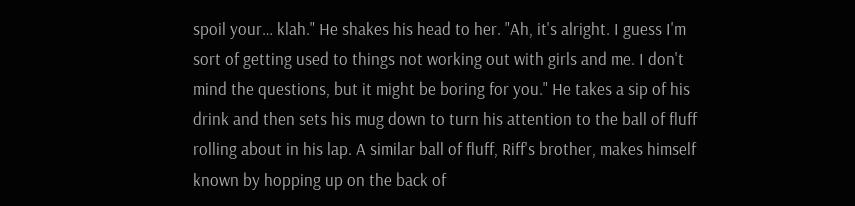spoil your… klah." He shakes his head to her. "Ah, it's alright. I guess I'm sort of getting used to things not working out with girls and me. I don't mind the questions, but it might be boring for you." He takes a sip of his drink and then sets his mug down to turn his attention to the ball of fluff rolling about in his lap. A similar ball of fluff, Riff's brother, makes himself known by hopping up on the back of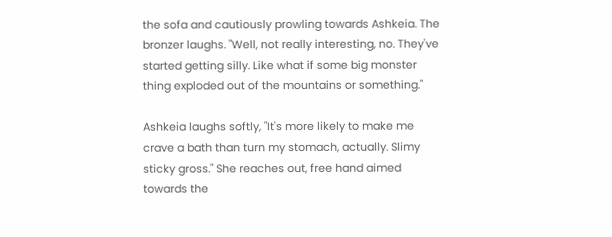the sofa and cautiously prowling towards Ashkeia. The bronzer laughs. "Well, not really interesting, no. They've started getting silly. Like what if some big monster thing exploded out of the mountains or something."

Ashkeia laughs softly, "It's more likely to make me crave a bath than turn my stomach, actually. Slimy sticky gross." She reaches out, free hand aimed towards the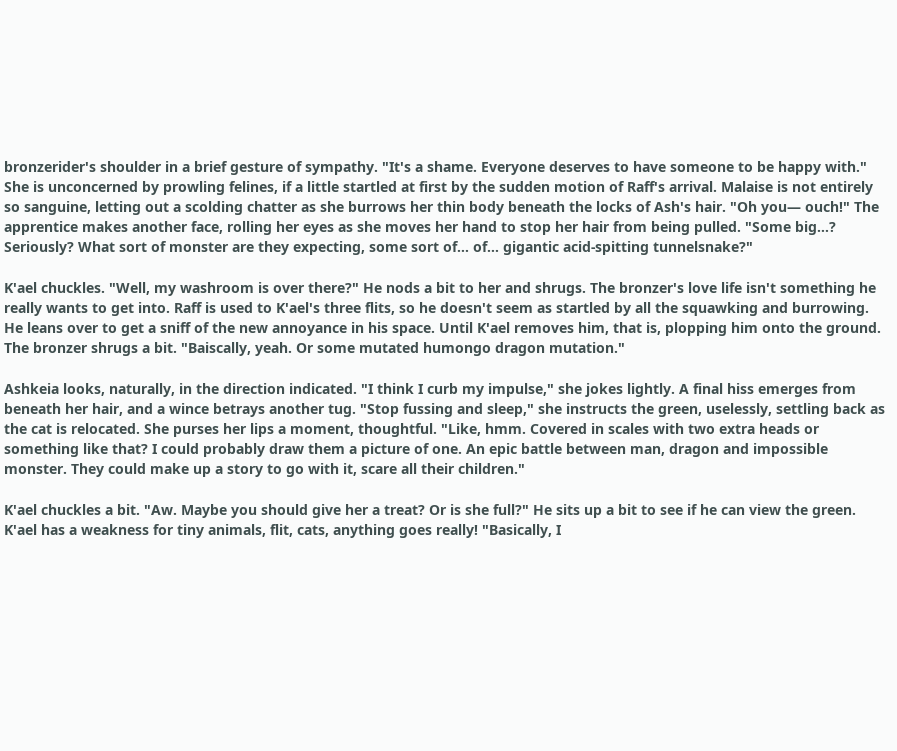bronzerider's shoulder in a brief gesture of sympathy. "It's a shame. Everyone deserves to have someone to be happy with." She is unconcerned by prowling felines, if a little startled at first by the sudden motion of Raff's arrival. Malaise is not entirely so sanguine, letting out a scolding chatter as she burrows her thin body beneath the locks of Ash's hair. "Oh you— ouch!" The apprentice makes another face, rolling her eyes as she moves her hand to stop her hair from being pulled. "Some big…? Seriously? What sort of monster are they expecting, some sort of… of… gigantic acid-spitting tunnelsnake?"

K'ael chuckles. "Well, my washroom is over there?" He nods a bit to her and shrugs. The bronzer's love life isn't something he really wants to get into. Raff is used to K'ael's three flits, so he doesn't seem as startled by all the squawking and burrowing. He leans over to get a sniff of the new annoyance in his space. Until K'ael removes him, that is, plopping him onto the ground. The bronzer shrugs a bit. "Baiscally, yeah. Or some mutated humongo dragon mutation."

Ashkeia looks, naturally, in the direction indicated. "I think I curb my impulse," she jokes lightly. A final hiss emerges from beneath her hair, and a wince betrays another tug. "Stop fussing and sleep," she instructs the green, uselessly, settling back as the cat is relocated. She purses her lips a moment, thoughtful. "Like, hmm. Covered in scales with two extra heads or something like that? I could probably draw them a picture of one. An epic battle between man, dragon and impossible monster. They could make up a story to go with it, scare all their children."

K'ael chuckles a bit. "Aw. Maybe you should give her a treat? Or is she full?" He sits up a bit to see if he can view the green. K'ael has a weakness for tiny animals, flit, cats, anything goes really! "Basically, I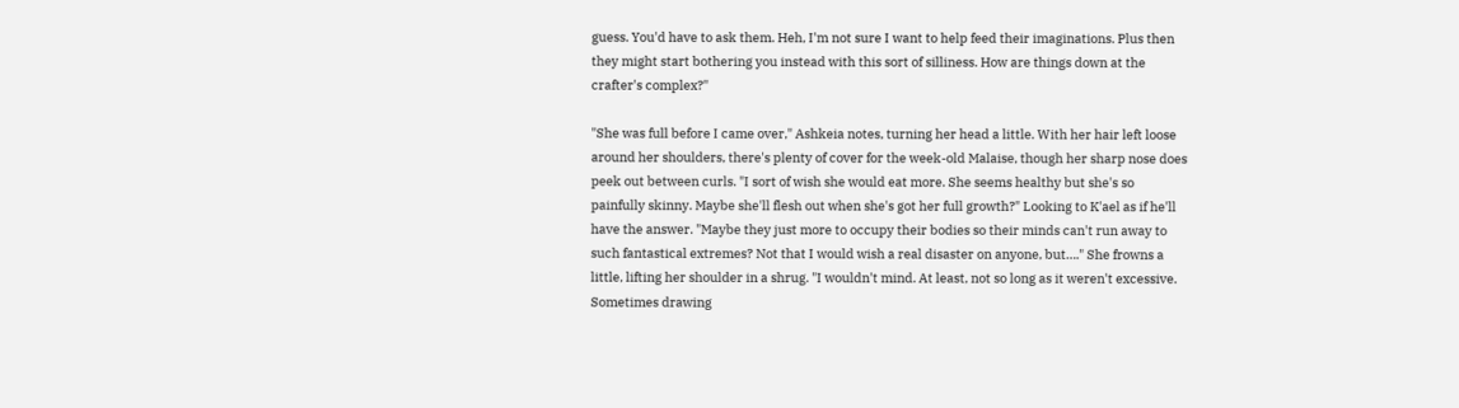guess. You'd have to ask them. Heh, I'm not sure I want to help feed their imaginations. Plus then they might start bothering you instead with this sort of silliness. How are things down at the crafter's complex?"

"She was full before I came over," Ashkeia notes, turning her head a little. With her hair left loose around her shoulders, there's plenty of cover for the week-old Malaise, though her sharp nose does peek out between curls. "I sort of wish she would eat more. She seems healthy but she's so painfully skinny. Maybe she'll flesh out when she's got her full growth?" Looking to K'ael as if he'll have the answer. "Maybe they just more to occupy their bodies so their minds can't run away to such fantastical extremes? Not that I would wish a real disaster on anyone, but…." She frowns a little, lifting her shoulder in a shrug. "I wouldn't mind. At least, not so long as it weren't excessive. Sometimes drawing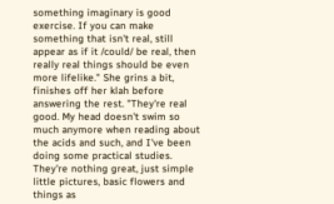something imaginary is good exercise. If you can make something that isn't real, still appear as if it /could/ be real, then really real things should be even more lifelike." She grins a bit, finishes off her klah before answering the rest. "They're real good. My head doesn't swim so much anymore when reading about the acids and such, and I've been doing some practical studies. They're nothing great, just simple little pictures, basic flowers and things as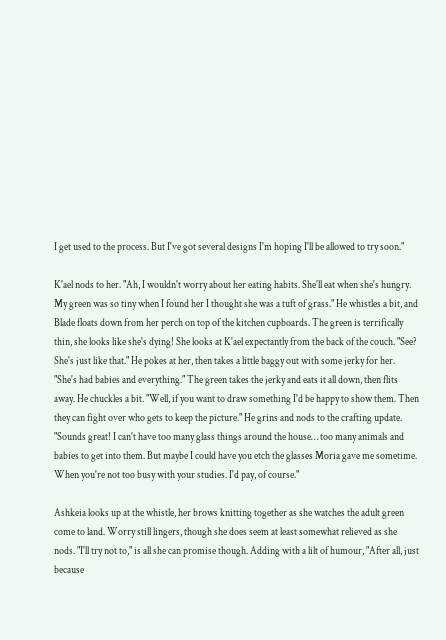I get used to the process. But I've got several designs I'm hoping I'll be allowed to try soon."

K'ael nods to her. "Ah, I wouldn't worry about her eating habits. She'll eat when she's hungry. My green was so tiny when I found her I thought she was a tuft of grass." He whistles a bit, and Blade floats down from her perch on top of the kitchen cupboards. The green is terrifically thin, she looks like she's dying! She looks at K'ael expectantly from the back of the couch. "See? She's just like that." He pokes at her, then takes a little baggy out with some jerky for her. "She's had babies and everything." The green takes the jerky and eats it all down, then flits away. He chuckles a bit. "Well, if you want to draw something I'd be happy to show them. Then they can fight over who gets to keep the picture." He grins and nods to the crafting update. "Sounds great! I can't have too many glass things around the house… too many animals and babies to get into them. But maybe I could have you etch the glasses Moria gave me sometime. When you're not too busy with your studies. I'd pay, of course."

Ashkeia looks up at the whistle, her brows knitting together as she watches the adult green come to land. Worry still lingers, though she does seem at least somewhat relieved as she nods. "I'll try not to," is all she can promise though. Adding with a lilt of humour, "After all, just because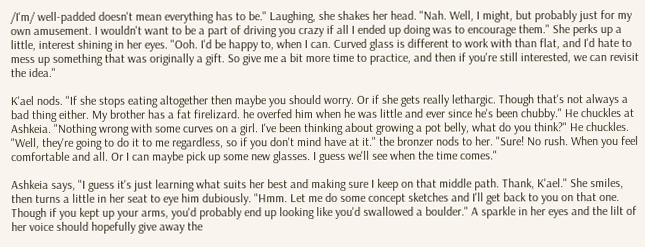/I'm/ well-padded doesn't mean everything has to be." Laughing, she shakes her head. "Nah. Well, I might, but probably just for my own amusement. I wouldn't want to be a part of driving you crazy if all I ended up doing was to encourage them." She perks up a little, interest shining in her eyes. "Ooh. I'd be happy to, when I can. Curved glass is different to work with than flat, and I'd hate to mess up something that was originally a gift. So give me a bit more time to practice, and then if you're still interested, we can revisit the idea."

K'ael nods. "If she stops eating altogether then maybe you should worry. Or if she gets really lethargic. Though that's not always a bad thing either. My brother has a fat firelizard. he overfed him when he was little and ever since he's been chubby." He chuckles at Ashkeia. "Nothing wrong with some curves on a girl. I've been thinking about growing a pot belly, what do you think?" He chuckles. "Well, they're going to do it to me regardless, so if you don't mind have at it." the bronzer nods to her. "Sure! No rush. When you feel comfortable and all. Or I can maybe pick up some new glasses. I guess we'll see when the time comes."

Ashkeia says, "I guess it's just learning what suits her best and making sure I keep on that middle path. Thank, K'ael." She smiles, then turns a little in her seat to eye him dubiously. "Hmm. Let me do some concept sketches and I'll get back to you on that one. Though if you kept up your arms, you'd probably end up looking like you'd swallowed a boulder." A sparkle in her eyes and the lilt of her voice should hopefully give away the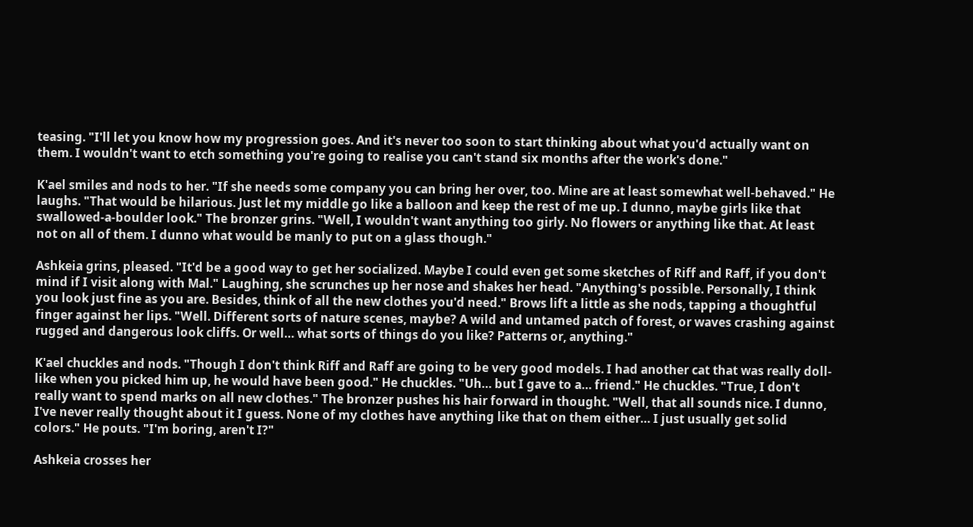teasing. "I'll let you know how my progression goes. And it's never too soon to start thinking about what you'd actually want on them. I wouldn't want to etch something you're going to realise you can't stand six months after the work's done."

K'ael smiles and nods to her. "If she needs some company you can bring her over, too. Mine are at least somewhat well-behaved." He laughs. "That would be hilarious. Just let my middle go like a balloon and keep the rest of me up. I dunno, maybe girls like that swallowed-a-boulder look." The bronzer grins. "Well, I wouldn't want anything too girly. No flowers or anything like that. At least not on all of them. I dunno what would be manly to put on a glass though."

Ashkeia grins, pleased. "It'd be a good way to get her socialized. Maybe I could even get some sketches of Riff and Raff, if you don't mind if I visit along with Mal." Laughing, she scrunches up her nose and shakes her head. "Anything's possible. Personally, I think you look just fine as you are. Besides, think of all the new clothes you'd need." Brows lift a little as she nods, tapping a thoughtful finger against her lips. "Well. Different sorts of nature scenes, maybe? A wild and untamed patch of forest, or waves crashing against rugged and dangerous look cliffs. Or well… what sorts of things do you like? Patterns or, anything."

K'ael chuckles and nods. "Though I don't think Riff and Raff are going to be very good models. I had another cat that was really doll-like when you picked him up, he would have been good." He chuckles. "Uh… but I gave to a… friend." He chuckles. "True, I don't really want to spend marks on all new clothes." The bronzer pushes his hair forward in thought. "Well, that all sounds nice. I dunno, I've never really thought about it I guess. None of my clothes have anything like that on them either… I just usually get solid colors." He pouts. "I'm boring, aren't I?"

Ashkeia crosses her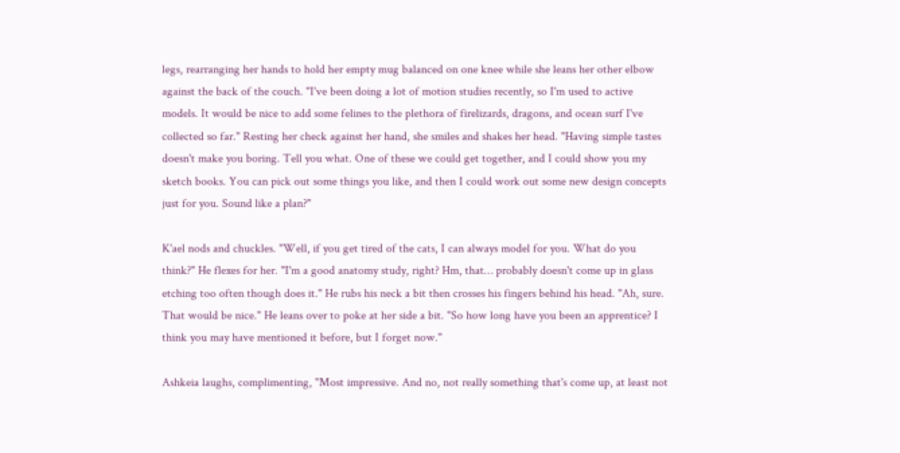legs, rearranging her hands to hold her empty mug balanced on one knee while she leans her other elbow against the back of the couch. "I've been doing a lot of motion studies recently, so I'm used to active models. It would be nice to add some felines to the plethora of firelizards, dragons, and ocean surf I've collected so far." Resting her check against her hand, she smiles and shakes her head. "Having simple tastes doesn't make you boring. Tell you what. One of these we could get together, and I could show you my sketch books. You can pick out some things you like, and then I could work out some new design concepts just for you. Sound like a plan?"

K'ael nods and chuckles. "Well, if you get tired of the cats, I can always model for you. What do you think?" He flexes for her. "I'm a good anatomy study, right? Hm, that… probably doesn't come up in glass etching too often though does it." He rubs his neck a bit then crosses his fingers behind his head. "Ah, sure. That would be nice." He leans over to poke at her side a bit. "So how long have you been an apprentice? I think you may have mentioned it before, but I forget now."

Ashkeia laughs, complimenting, "Most impressive. And no, not really something that's come up, at least not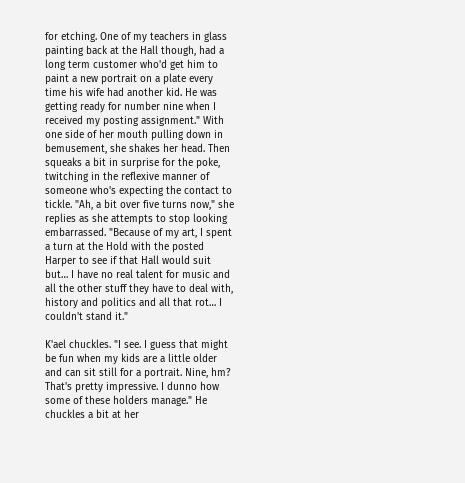for etching. One of my teachers in glass painting back at the Hall though, had a long term customer who'd get him to paint a new portrait on a plate every time his wife had another kid. He was getting ready for number nine when I received my posting assignment." With one side of her mouth pulling down in bemusement, she shakes her head. Then squeaks a bit in surprise for the poke, twitching in the reflexive manner of someone who's expecting the contact to tickle. "Ah, a bit over five turns now," she replies as she attempts to stop looking embarrassed. "Because of my art, I spent a turn at the Hold with the posted Harper to see if that Hall would suit but… I have no real talent for music and all the other stuff they have to deal with, history and politics and all that rot… I couldn't stand it."

K'ael chuckles. "I see. I guess that might be fun when my kids are a little older and can sit still for a portrait. Nine, hm? That's pretty impressive. I dunno how some of these holders manage." He chuckles a bit at her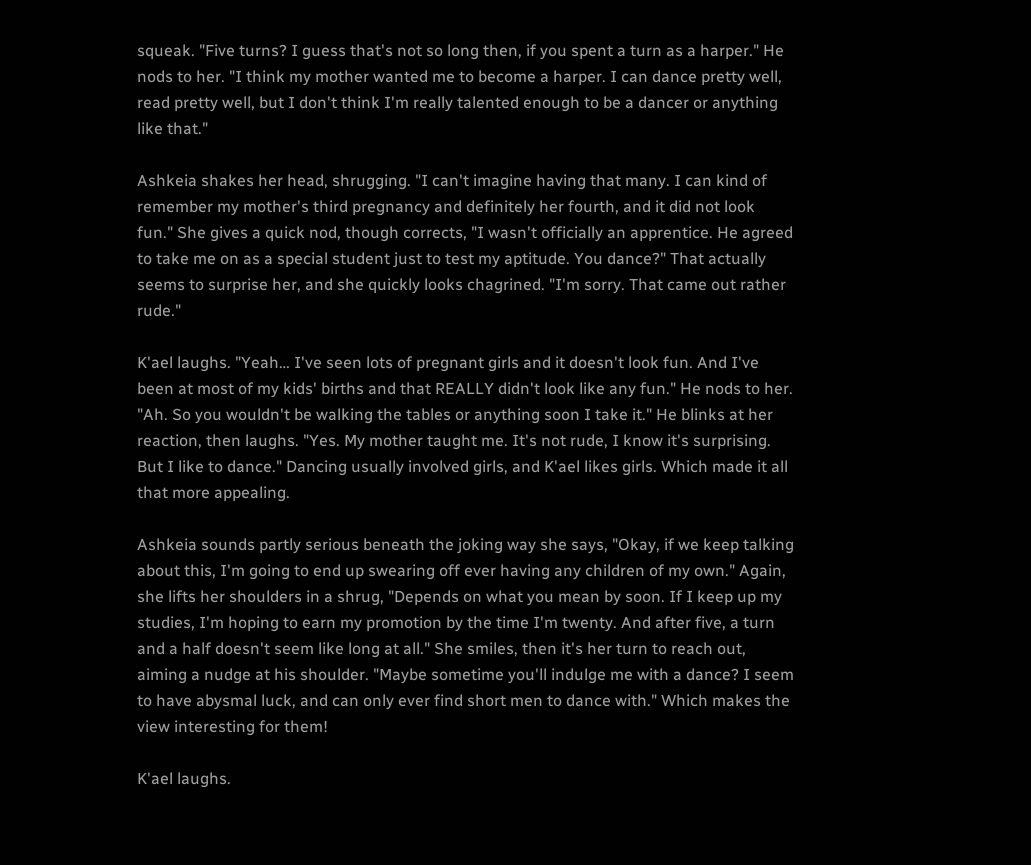squeak. "Five turns? I guess that's not so long then, if you spent a turn as a harper." He nods to her. "I think my mother wanted me to become a harper. I can dance pretty well, read pretty well, but I don't think I'm really talented enough to be a dancer or anything like that."

Ashkeia shakes her head, shrugging. "I can't imagine having that many. I can kind of remember my mother's third pregnancy and definitely her fourth, and it did not look fun." She gives a quick nod, though corrects, "I wasn't officially an apprentice. He agreed to take me on as a special student just to test my aptitude. You dance?" That actually seems to surprise her, and she quickly looks chagrined. "I'm sorry. That came out rather rude."

K'ael laughs. "Yeah… I've seen lots of pregnant girls and it doesn't look fun. And I've been at most of my kids' births and that REALLY didn't look like any fun." He nods to her. "Ah. So you wouldn't be walking the tables or anything soon I take it." He blinks at her reaction, then laughs. "Yes. My mother taught me. It's not rude, I know it's surprising. But I like to dance." Dancing usually involved girls, and K'ael likes girls. Which made it all that more appealing.

Ashkeia sounds partly serious beneath the joking way she says, "Okay, if we keep talking about this, I'm going to end up swearing off ever having any children of my own." Again, she lifts her shoulders in a shrug, "Depends on what you mean by soon. If I keep up my studies, I'm hoping to earn my promotion by the time I'm twenty. And after five, a turn and a half doesn't seem like long at all." She smiles, then it's her turn to reach out, aiming a nudge at his shoulder. "Maybe sometime you'll indulge me with a dance? I seem to have abysmal luck, and can only ever find short men to dance with." Which makes the view interesting for them!

K'ael laughs.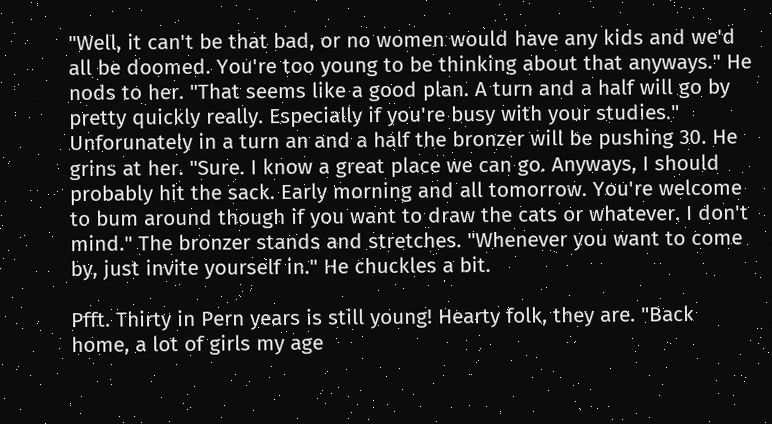"Well, it can't be that bad, or no women would have any kids and we'd all be doomed. You're too young to be thinking about that anyways." He nods to her. "That seems like a good plan. A turn and a half will go by pretty quickly really. Especially if you're busy with your studies." Unforunately in a turn an and a half the bronzer will be pushing 30. He grins at her. "Sure. I know a great place we can go. Anyways, I should probably hit the sack. Early morning and all tomorrow. You're welcome to bum around though if you want to draw the cats or whatever. I don't mind." The bronzer stands and stretches. "Whenever you want to come by, just invite yourself in." He chuckles a bit.

Pfft. Thirty in Pern years is still young! Hearty folk, they are. "Back home, a lot of girls my age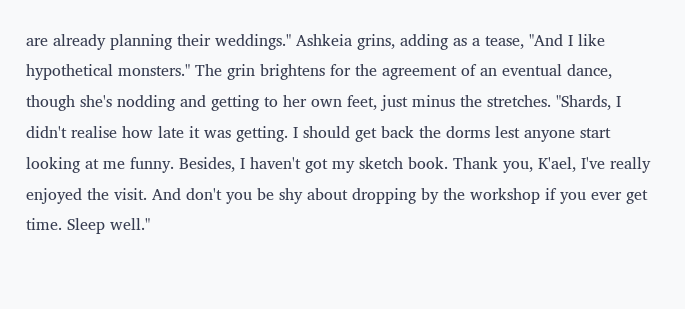are already planning their weddings." Ashkeia grins, adding as a tease, "And I like hypothetical monsters." The grin brightens for the agreement of an eventual dance, though she's nodding and getting to her own feet, just minus the stretches. "Shards, I didn't realise how late it was getting. I should get back the dorms lest anyone start looking at me funny. Besides, I haven't got my sketch book. Thank you, K'ael, I've really enjoyed the visit. And don't you be shy about dropping by the workshop if you ever get time. Sleep well."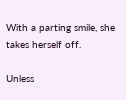With a parting smile, she takes herself off.

Unless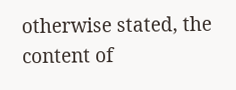otherwise stated, the content of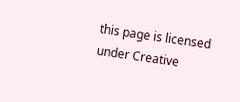this page is licensed under Creative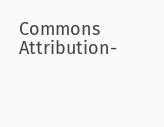Commons Attribution-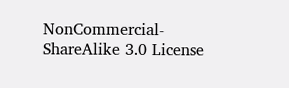NonCommercial-ShareAlike 3.0 License